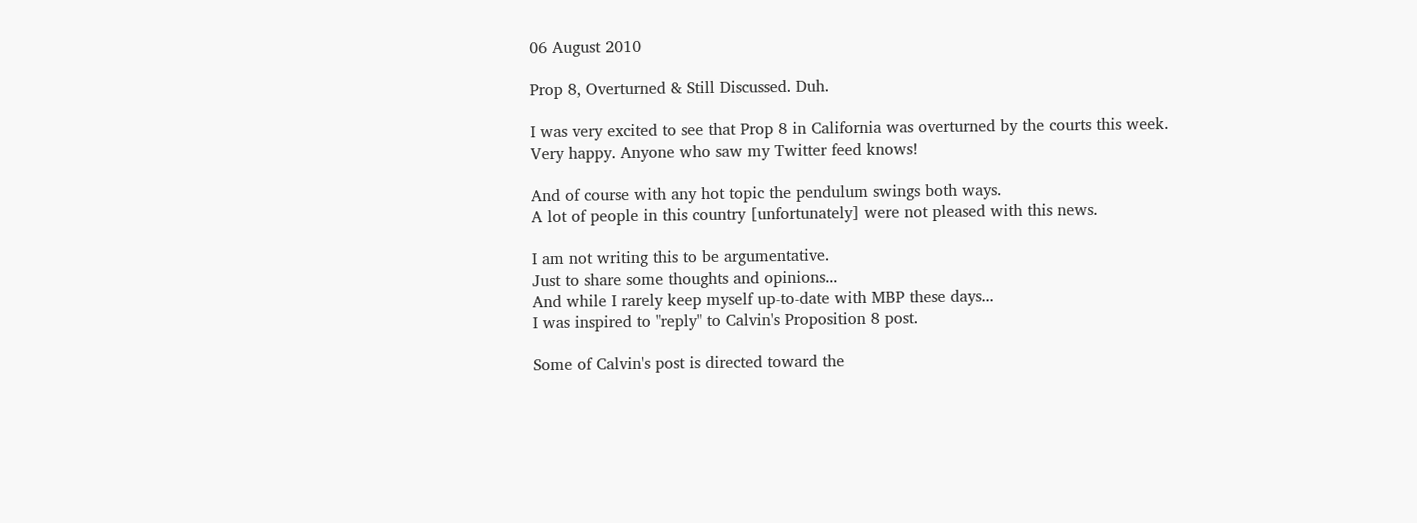06 August 2010

Prop 8, Overturned & Still Discussed. Duh.

I was very excited to see that Prop 8 in California was overturned by the courts this week.
Very happy. Anyone who saw my Twitter feed knows!

And of course with any hot topic the pendulum swings both ways.
A lot of people in this country [unfortunately] were not pleased with this news.

I am not writing this to be argumentative.
Just to share some thoughts and opinions...
And while I rarely keep myself up-to-date with MBP these days...
I was inspired to "reply" to Calvin's Proposition 8 post.

Some of Calvin's post is directed toward the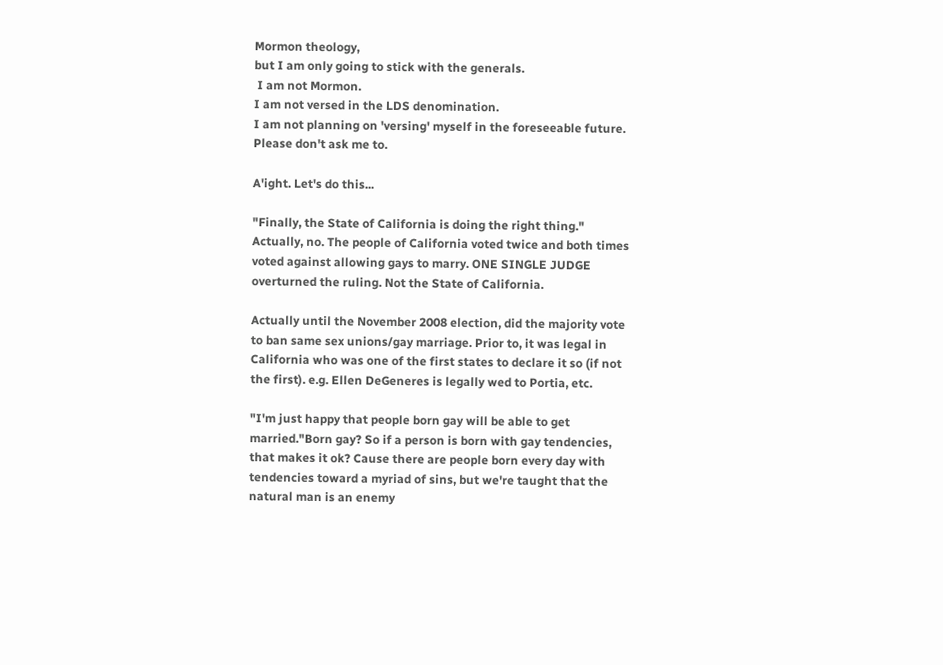Mormon theology,
but I am only going to stick with the generals.
 I am not Mormon.
I am not versed in the LDS denomination.
I am not planning on 'versing' myself in the foreseeable future.
Please don't ask me to.

A'ight. Let's do this...

"Finally, the State of California is doing the right thing." Actually, no. The people of California voted twice and both times voted against allowing gays to marry. ONE SINGLE JUDGE overturned the ruling. Not the State of California.

Actually until the November 2008 election, did the majority vote to ban same sex unions/gay marriage. Prior to, it was legal in California who was one of the first states to declare it so (if not the first). e.g. Ellen DeGeneres is legally wed to Portia, etc.

"I'm just happy that people born gay will be able to get married."Born gay? So if a person is born with gay tendencies, that makes it ok? Cause there are people born every day with tendencies toward a myriad of sins, but we're taught that the natural man is an enemy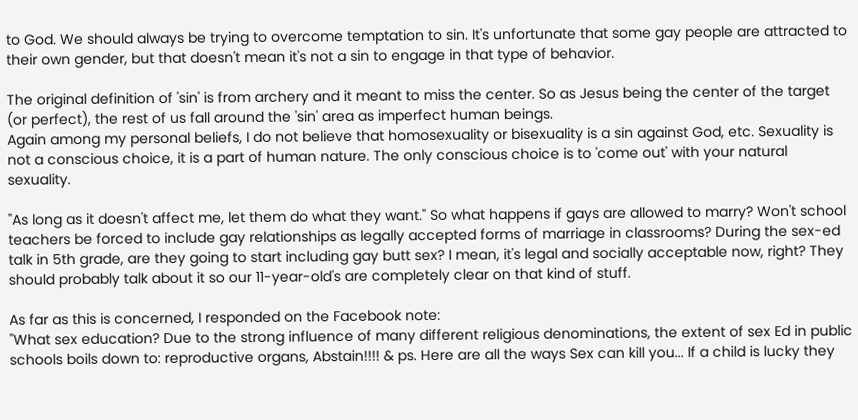to God. We should always be trying to overcome temptation to sin. It's unfortunate that some gay people are attracted to their own gender, but that doesn't mean it's not a sin to engage in that type of behavior.

The original definition of 'sin' is from archery and it meant to miss the center. So as Jesus being the center of the target (or perfect), the rest of us fall around the 'sin' area as imperfect human beings.
Again among my personal beliefs, I do not believe that homosexuality or bisexuality is a sin against God, etc. Sexuality is not a conscious choice, it is a part of human nature. The only conscious choice is to 'come out' with your natural sexuality.

"As long as it doesn't affect me, let them do what they want." So what happens if gays are allowed to marry? Won't school teachers be forced to include gay relationships as legally accepted forms of marriage in classrooms? During the sex-ed talk in 5th grade, are they going to start including gay butt sex? I mean, it's legal and socially acceptable now, right? They should probably talk about it so our 11-year-old's are completely clear on that kind of stuff.

As far as this is concerned, I responded on the Facebook note:
"What sex education? Due to the strong influence of many different religious denominations, the extent of sex Ed in public schools boils down to: reproductive organs, Abstain!!!! & ps. Here are all the ways Sex can kill you... If a child is lucky they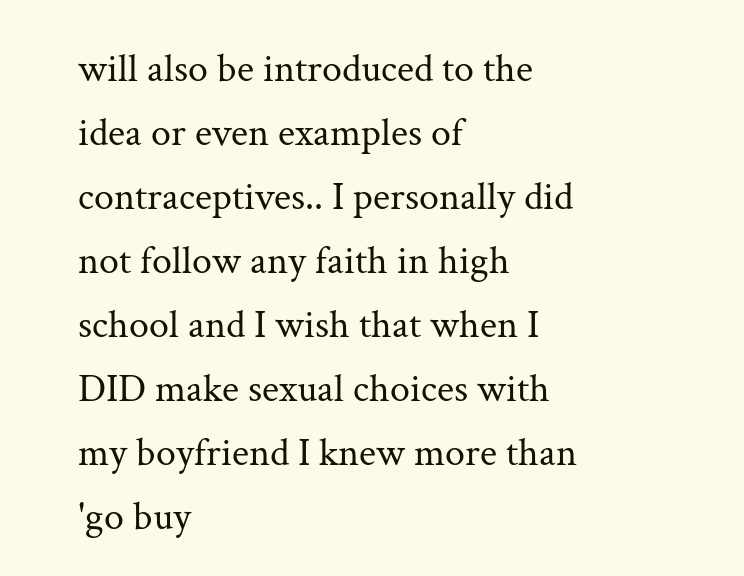will also be introduced to the idea or even examples of contraceptives.. I personally did not follow any faith in high school and I wish that when I DID make sexual choices with my boyfriend I knew more than 'go buy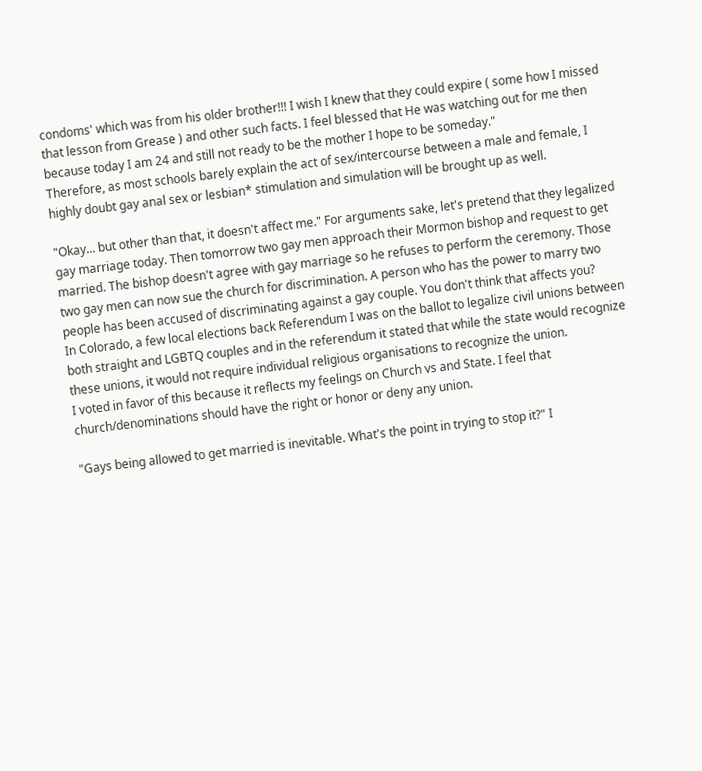condoms' which was from his older brother!!! I wish I knew that they could expire ( some how I missed that lesson from Grease ) and other such facts. I feel blessed that He was watching out for me then because today I am 24 and still not ready to be the mother I hope to be someday."
Therefore, as most schools barely explain the act of sex/intercourse between a male and female, I highly doubt gay anal sex or lesbian* stimulation and simulation will be brought up as well.

"Okay... but other than that, it doesn't affect me." For arguments sake, let's pretend that they legalized gay marriage today. Then tomorrow two gay men approach their Mormon bishop and request to get married. The bishop doesn't agree with gay marriage so he refuses to perform the ceremony. Those two gay men can now sue the church for discrimination. A person who has the power to marry two people has been accused of discriminating against a gay couple. You don't think that affects you?
In Colorado, a few local elections back Referendum I was on the ballot to legalize civil unions between both straight and LGBTQ couples and in the referendum it stated that while the state would recognize these unions, it would not require individual religious organisations to recognize the union.
I voted in favor of this because it reflects my feelings on Church vs and State. I feel that church/denominations should have the right or honor or deny any union.

"Gays being allowed to get married is inevitable. What's the point in trying to stop it?" I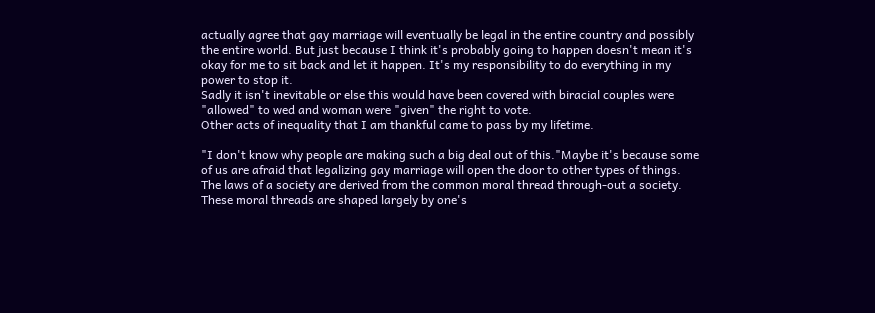actually agree that gay marriage will eventually be legal in the entire country and possibly the entire world. But just because I think it's probably going to happen doesn't mean it's okay for me to sit back and let it happen. It's my responsibility to do everything in my power to stop it.
Sadly it isn't inevitable or else this would have been covered with biracial couples were "allowed" to wed and woman were "given" the right to vote.
Other acts of inequality that I am thankful came to pass by my lifetime.

"I don't know why people are making such a big deal out of this."Maybe it's because some of us are afraid that legalizing gay marriage will open the door to other types of things.
The laws of a society are derived from the common moral thread through-out a society. These moral threads are shaped largely by one's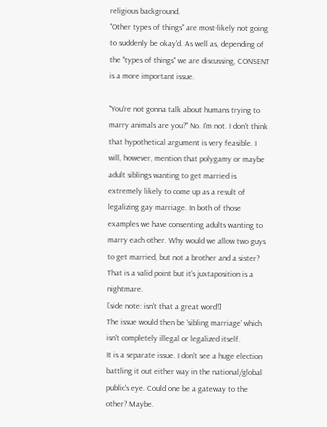religious background.
"Other types of things" are most-likely not going to suddenly be okay'd. As well as, depending of the "types of things" we are discussing, CONSENT is a more important issue.

"You're not gonna talk about humans trying to marry animals are you?" No. I'm not. I don't think that hypothetical argument is very feasible. I will, however, mention that polygamy or maybe adult siblings wanting to get married is extremely likely to come up as a result of legalizing gay marriage. In both of those examples we have consenting adults wanting to marry each other. Why would we allow two guys to get married, but not a brother and a sister?
That is a valid point but it's juxtaposition is a nightmare.
[side note: isn't that a great word!]
The issue would then be 'sibling marriage' which isn't completely illegal or legalized itself.
It is a separate issue. I don't see a huge election battling it out either way in the national/global public's eye. Could one be a gateway to the other? Maybe.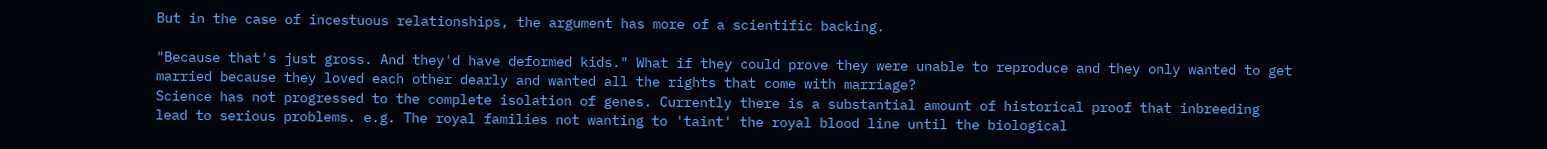But in the case of incestuous relationships, the argument has more of a scientific backing.

"Because that's just gross. And they'd have deformed kids." What if they could prove they were unable to reproduce and they only wanted to get married because they loved each other dearly and wanted all the rights that come with marriage?
Science has not progressed to the complete isolation of genes. Currently there is a substantial amount of historical proof that inbreeding lead to serious problems. e.g. The royal families not wanting to 'taint' the royal blood line until the biological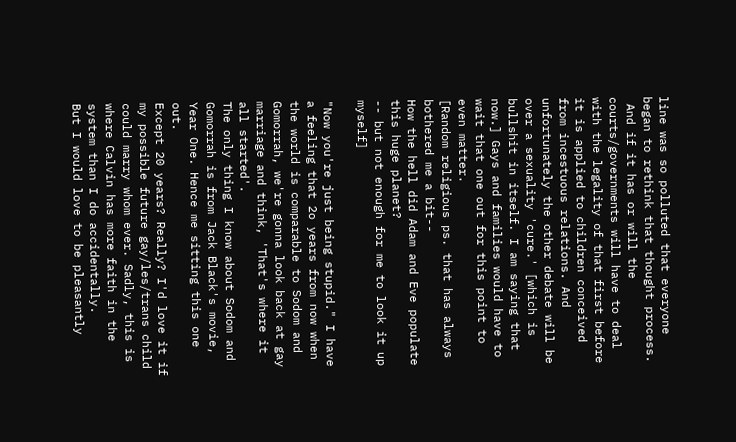line was so polluted that everyone began to rethink that thought process.
 And if it has or will the courts/governments will have to deal with the legality of that first before it is applied to children conceived from incestuous relations. And unfortunately the other debate will be over a sexuality 'cure.' [which is bullshit in itself. I am saying that now.] Gays and families would have to wait that one out for this point to even matter.
[Random religious ps. that has always bothered me a bit--
How the hell did Adam and Eve populate this huge planet?
-- but not enough for me to look it up myself]

"Now you're just being stupid." I have a feeling that 2o years from now when the world is comparable to Sodom and Gomorrah, we're gonna look back at gay marriage and think, 'That's where it all started'.
The only thing I know about Sodom and Gomorrah is from Jack Black's movie, Year One. Hence me sitting this one out.
Except 20 years? Really? I'd love it if my possible future gay/les/trans child could marry whom ever. Sadly, this is where Calvin has more faith in the system than I do accidentally.
But I would love to be pleasantly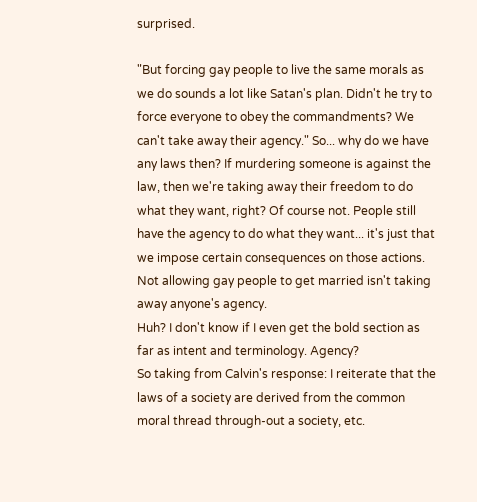surprised.

"But forcing gay people to live the same morals as we do sounds a lot like Satan's plan. Didn't he try to force everyone to obey the commandments? We can't take away their agency." So... why do we have any laws then? If murdering someone is against the law, then we're taking away their freedom to do what they want, right? Of course not. People still have the agency to do what they want... it's just that we impose certain consequences on those actions. Not allowing gay people to get married isn't taking away anyone's agency.
Huh? I don't know if I even get the bold section as far as intent and terminology. Agency?
So taking from Calvin's response: I reiterate that the laws of a society are derived from the common moral thread through-out a society, etc.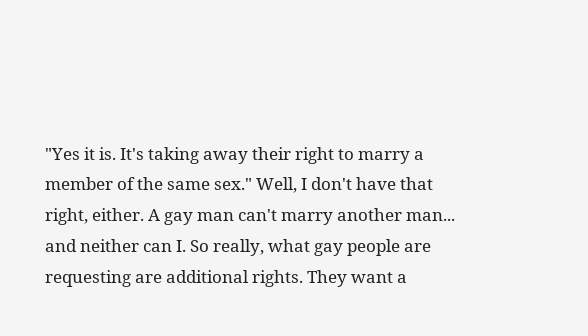"Yes it is. It's taking away their right to marry a member of the same sex." Well, I don't have that right, either. A gay man can't marry another man... and neither can I. So really, what gay people are requesting are additional rights. They want a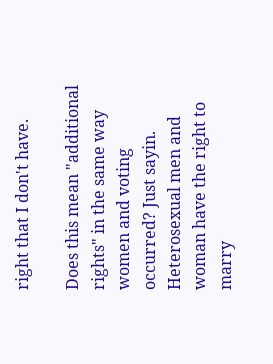right that I don't have.

Does this mean "additional rights" in the same way women and voting occurred? Just sayin.
Heterosexual men and woman have the right to marry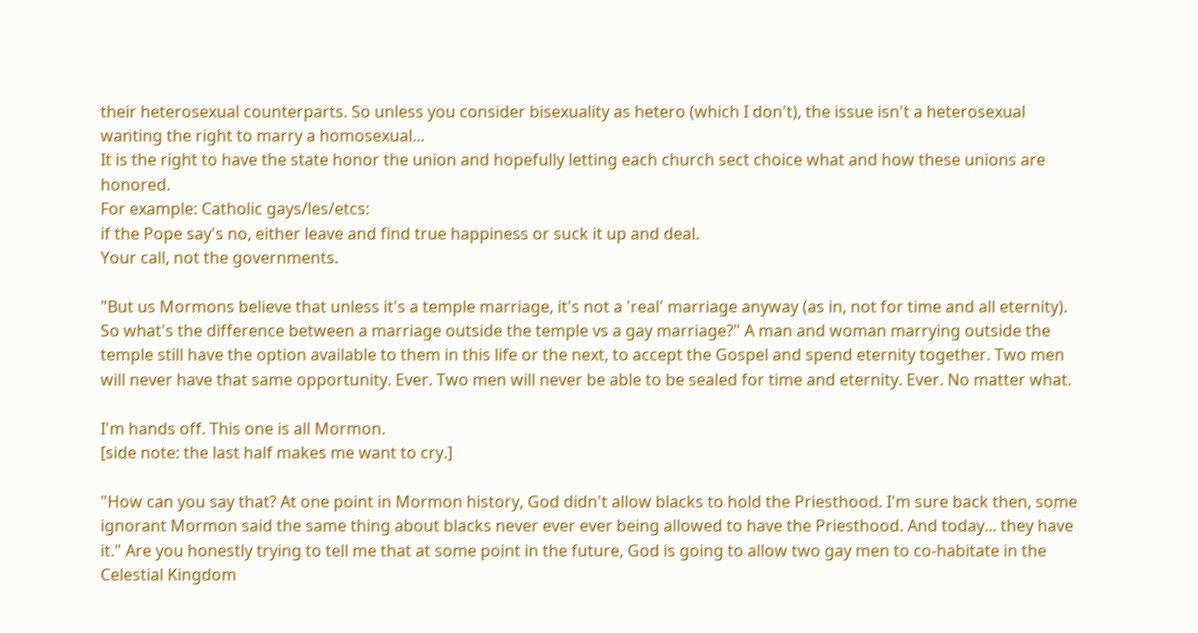their heterosexual counterparts. So unless you consider bisexuality as hetero (which I don't), the issue isn't a heterosexual wanting the right to marry a homosexual...
It is the right to have the state honor the union and hopefully letting each church sect choice what and how these unions are honored.
For example: Catholic gays/les/etcs:
if the Pope say's no, either leave and find true happiness or suck it up and deal.
Your call, not the governments.

"But us Mormons believe that unless it's a temple marriage, it's not a 'real' marriage anyway (as in, not for time and all eternity). So what's the difference between a marriage outside the temple vs a gay marriage?" A man and woman marrying outside the temple still have the option available to them in this life or the next, to accept the Gospel and spend eternity together. Two men will never have that same opportunity. Ever. Two men will never be able to be sealed for time and eternity. Ever. No matter what.

I'm hands off. This one is all Mormon.
[side note: the last half makes me want to cry.]

"How can you say that? At one point in Mormon history, God didn't allow blacks to hold the Priesthood. I'm sure back then, some ignorant Mormon said the same thing about blacks never ever ever being allowed to have the Priesthood. And today... they have it." Are you honestly trying to tell me that at some point in the future, God is going to allow two gay men to co-habitate in the Celestial Kingdom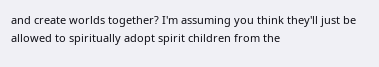and create worlds together? I'm assuming you think they'll just be allowed to spiritually adopt spirit children from the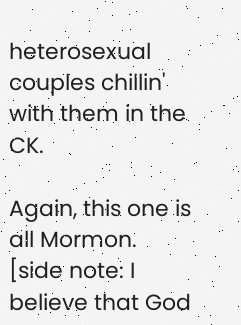heterosexual couples chillin' with them in the CK.

Again, this one is all Mormon.
[side note: I believe that God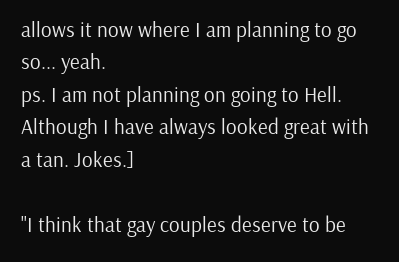allows it now where I am planning to go so... yeah.
ps. I am not planning on going to Hell. Although I have always looked great with a tan. Jokes.]

"I think that gay couples deserve to be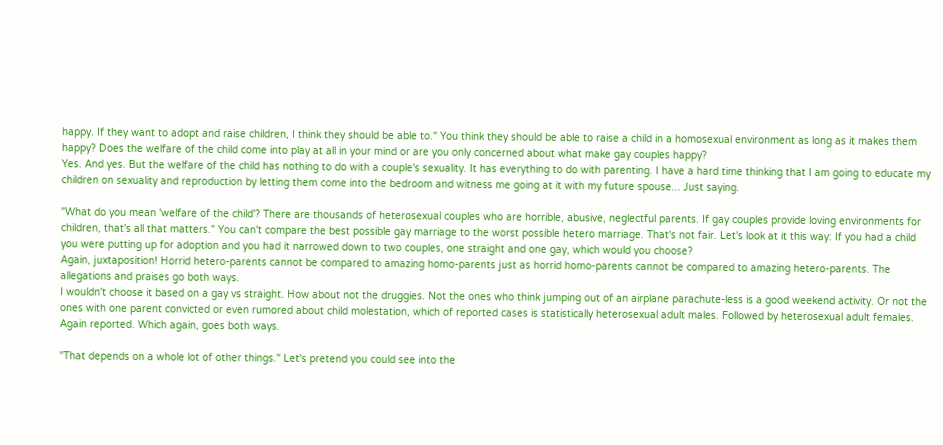happy. If they want to adopt and raise children, I think they should be able to." You think they should be able to raise a child in a homosexual environment as long as it makes them happy? Does the welfare of the child come into play at all in your mind or are you only concerned about what make gay couples happy?
Yes. And yes. But the welfare of the child has nothing to do with a couple's sexuality. It has everything to do with parenting. I have a hard time thinking that I am going to educate my children on sexuality and reproduction by letting them come into the bedroom and witness me going at it with my future spouse... Just saying.

"What do you mean 'welfare of the child'? There are thousands of heterosexual couples who are horrible, abusive, neglectful parents. If gay couples provide loving environments for children, that's all that matters." You can't compare the best possible gay marriage to the worst possible hetero marriage. That's not fair. Let's look at it this way: If you had a child you were putting up for adoption and you had it narrowed down to two couples, one straight and one gay, which would you choose?
Again, juxtaposition! Horrid hetero-parents cannot be compared to amazing homo-parents just as horrid homo-parents cannot be compared to amazing hetero-parents. The allegations and praises go both ways.
I wouldn't choose it based on a gay vs straight. How about not the druggies. Not the ones who think jumping out of an airplane parachute-less is a good weekend activity. Or not the ones with one parent convicted or even rumored about child molestation, which of reported cases is statistically heterosexual adult males. Followed by heterosexual adult females. Again reported. Which again, goes both ways.

"That depends on a whole lot of other things." Let's pretend you could see into the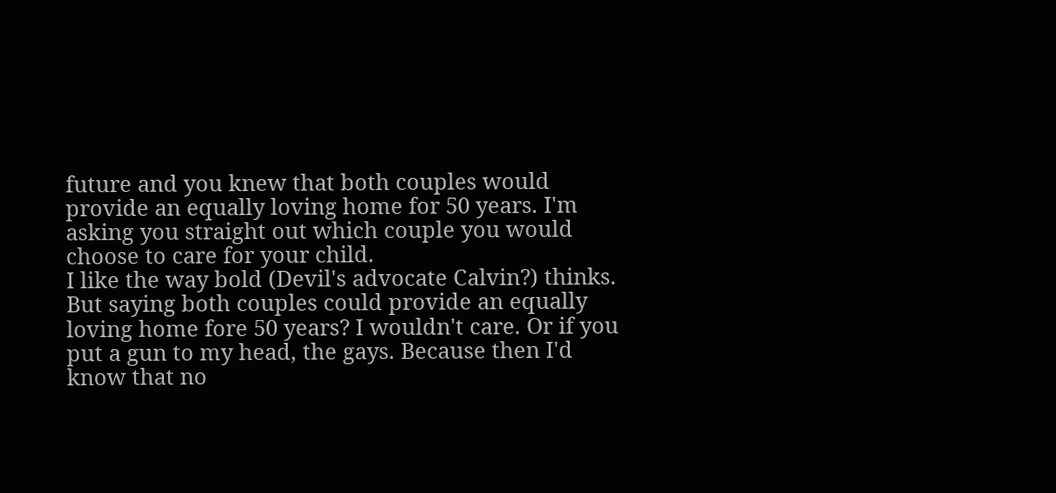future and you knew that both couples would provide an equally loving home for 50 years. I'm asking you straight out which couple you would choose to care for your child.
I like the way bold (Devil's advocate Calvin?) thinks. But saying both couples could provide an equally loving home fore 50 years? I wouldn't care. Or if you put a gun to my head, the gays. Because then I'd know that no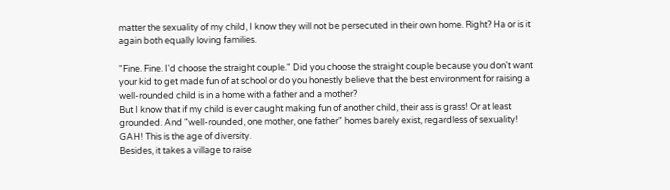matter the sexuality of my child, I know they will not be persecuted in their own home. Right? Ha or is it again both equally loving families.

"Fine. Fine. I'd choose the straight couple." Did you choose the straight couple because you don't want your kid to get made fun of at school or do you honestly believe that the best environment for raising a well-rounded child is in a home with a father and a mother?
But I know that if my child is ever caught making fun of another child, their ass is grass! Or at least grounded. And "well-rounded, one mother, one father" homes barely exist, regardless of sexuality! GAH! This is the age of diversity.
Besides, it takes a village to raise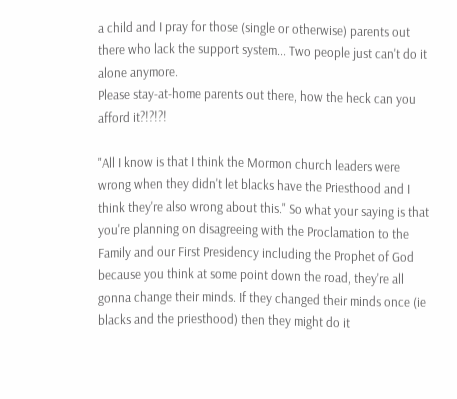a child and I pray for those (single or otherwise) parents out there who lack the support system... Two people just can't do it alone anymore.
Please stay-at-home parents out there, how the heck can you afford it?!?!?!

"All I know is that I think the Mormon church leaders were wrong when they didn't let blacks have the Priesthood and I think they're also wrong about this." So what your saying is that you're planning on disagreeing with the Proclamation to the Family and our First Presidency including the Prophet of God because you think at some point down the road, they're all gonna change their minds. If they changed their minds once (ie blacks and the priesthood) then they might do it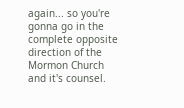again... so you're gonna go in the complete opposite direction of the Mormon Church and it's counsel.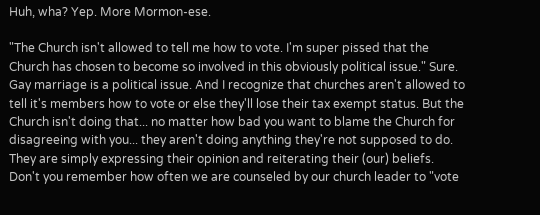Huh, wha? Yep. More Mormon-ese.

"The Church isn't allowed to tell me how to vote. I'm super pissed that the Church has chosen to become so involved in this obviously political issue." Sure. Gay marriage is a political issue. And I recognize that churches aren't allowed to tell it's members how to vote or else they'll lose their tax exempt status. But the Church isn't doing that... no matter how bad you want to blame the Church for disagreeing with you... they aren't doing anything they're not supposed to do. They are simply expressing their opinion and reiterating their (our) beliefs. Don't you remember how often we are counseled by our church leader to "vote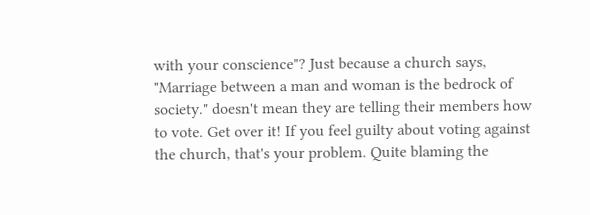with your conscience"? Just because a church says, "Marriage between a man and woman is the bedrock of society." doesn't mean they are telling their members how to vote. Get over it! If you feel guilty about voting against the church, that's your problem. Quite blaming the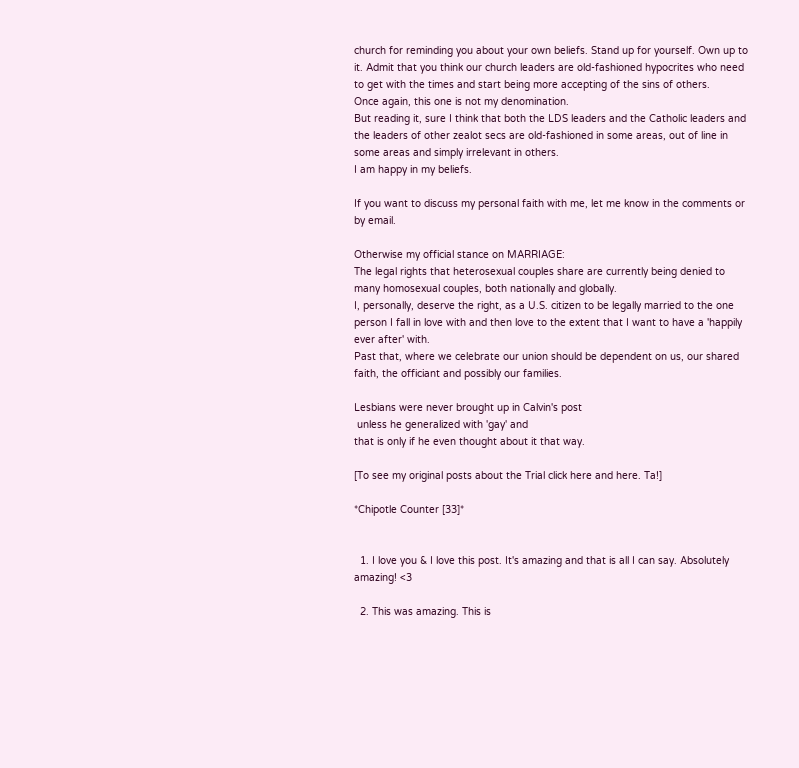church for reminding you about your own beliefs. Stand up for yourself. Own up to it. Admit that you think our church leaders are old-fashioned hypocrites who need to get with the times and start being more accepting of the sins of others.
Once again, this one is not my denomination.
But reading it, sure I think that both the LDS leaders and the Catholic leaders and the leaders of other zealot secs are old-fashioned in some areas, out of line in some areas and simply irrelevant in others.
I am happy in my beliefs.

If you want to discuss my personal faith with me, let me know in the comments or by email.

Otherwise my official stance on MARRIAGE:
The legal rights that heterosexual couples share are currently being denied to many homosexual couples, both nationally and globally.
I, personally, deserve the right, as a U.S. citizen to be legally married to the one person I fall in love with and then love to the extent that I want to have a 'happily ever after' with.
Past that, where we celebrate our union should be dependent on us, our shared faith, the officiant and possibly our families.

Lesbians were never brought up in Calvin's post
 unless he generalized with 'gay' and
that is only if he even thought about it that way.

[To see my original posts about the Trial click here and here. Ta!]

*Chipotle Counter [33]*


  1. I love you & I love this post. It's amazing and that is all I can say. Absolutely amazing! <3

  2. This was amazing. This is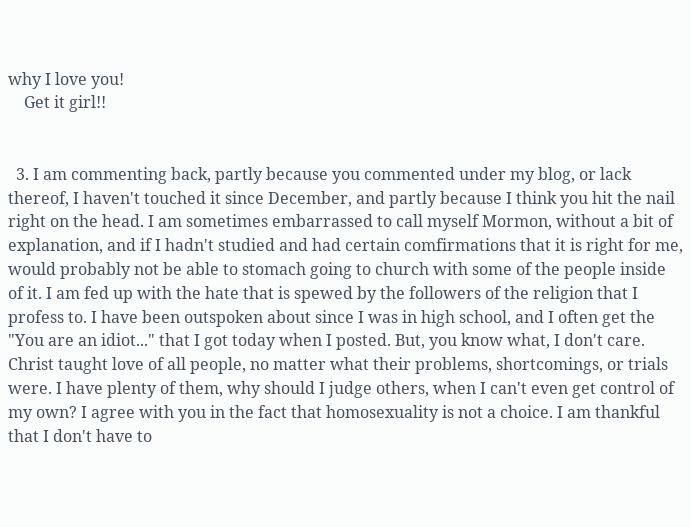why I love you!
    Get it girl!!


  3. I am commenting back, partly because you commented under my blog, or lack thereof, I haven't touched it since December, and partly because I think you hit the nail right on the head. I am sometimes embarrassed to call myself Mormon, without a bit of explanation, and if I hadn't studied and had certain comfirmations that it is right for me, would probably not be able to stomach going to church with some of the people inside of it. I am fed up with the hate that is spewed by the followers of the religion that I profess to. I have been outspoken about since I was in high school, and I often get the "You are an idiot..." that I got today when I posted. But, you know what, I don't care. Christ taught love of all people, no matter what their problems, shortcomings, or trials were. I have plenty of them, why should I judge others, when I can't even get control of my own? I agree with you in the fact that homosexuality is not a choice. I am thankful that I don't have to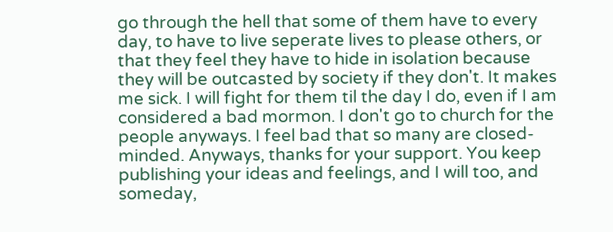go through the hell that some of them have to every day, to have to live seperate lives to please others, or that they feel they have to hide in isolation because they will be outcasted by society if they don't. It makes me sick. I will fight for them til the day I do, even if I am considered a bad mormon. I don't go to church for the people anyways. I feel bad that so many are closed-minded. Anyways, thanks for your support. You keep publishing your ideas and feelings, and I will too, and someday,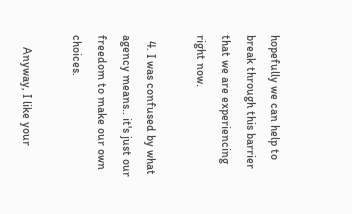hopefully we can help to break through this barrier that we are experiencing right now.

  4. I was confused by what agency means.. it's just our freedom to make our own choices.

    Anyway, I like your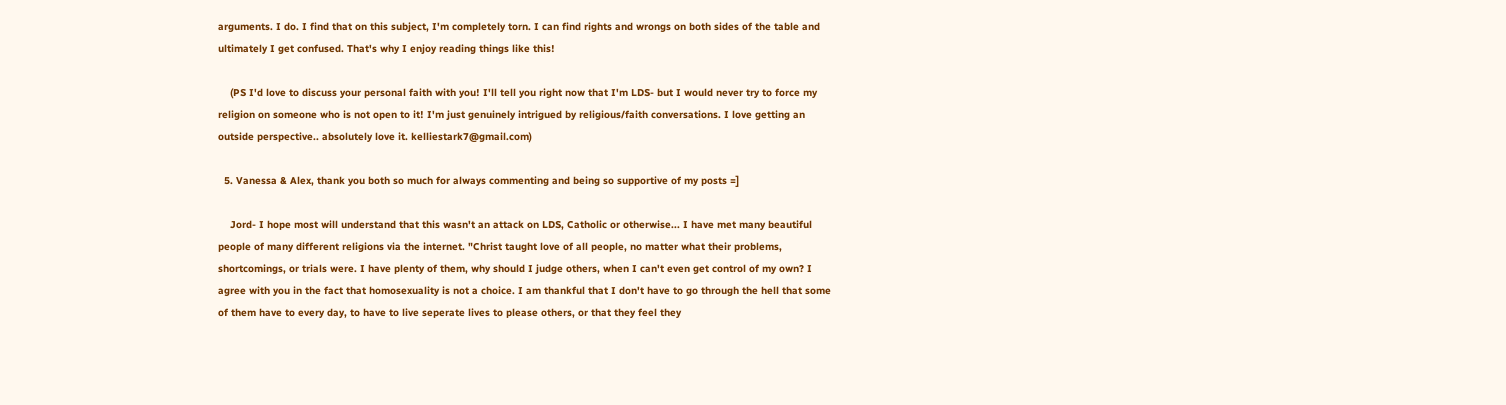arguments. I do. I find that on this subject, I'm completely torn. I can find rights and wrongs on both sides of the table and ultimately I get confused. That's why I enjoy reading things like this!

    (PS I'd love to discuss your personal faith with you! I'll tell you right now that I'm LDS- but I would never try to force my religion on someone who is not open to it! I'm just genuinely intrigued by religious/faith conversations. I love getting an outside perspective.. absolutely love it. kelliestark7@gmail.com)

  5. Vanessa & Alex, thank you both so much for always commenting and being so supportive of my posts =]

    Jord- I hope most will understand that this wasn't an attack on LDS, Catholic or otherwise... I have met many beautiful people of many different religions via the internet. "Christ taught love of all people, no matter what their problems, shortcomings, or trials were. I have plenty of them, why should I judge others, when I can't even get control of my own? I agree with you in the fact that homosexuality is not a choice. I am thankful that I don't have to go through the hell that some of them have to every day, to have to live seperate lives to please others, or that they feel they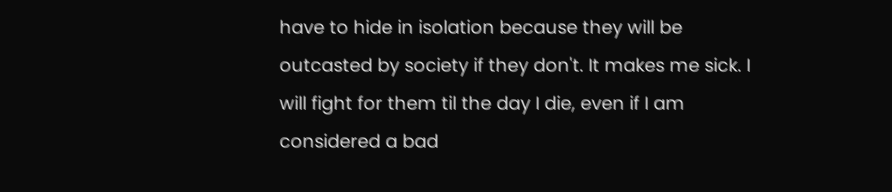have to hide in isolation because they will be outcasted by society if they don't. It makes me sick. I will fight for them til the day I die, even if I am considered a bad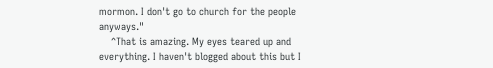mormon. I don't go to church for the people anyways."
    ^That is amazing. My eyes teared up and everything. I haven't blogged about this but I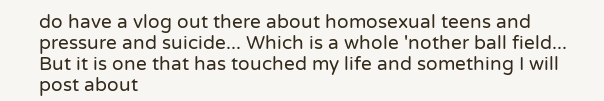do have a vlog out there about homosexual teens and pressure and suicide... Which is a whole 'nother ball field... But it is one that has touched my life and something I will post about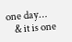one day...
    & it is one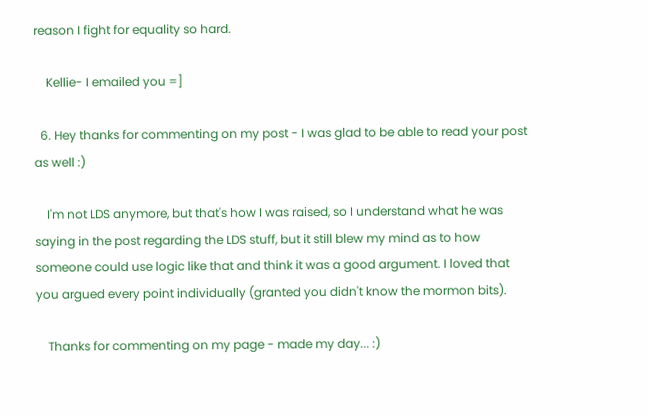reason I fight for equality so hard.

    Kellie- I emailed you =]

  6. Hey thanks for commenting on my post - I was glad to be able to read your post as well :)

    I'm not LDS anymore, but that's how I was raised, so I understand what he was saying in the post regarding the LDS stuff, but it still blew my mind as to how someone could use logic like that and think it was a good argument. I loved that you argued every point individually (granted you didn't know the mormon bits).

    Thanks for commenting on my page - made my day... :)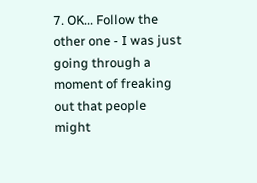7. OK... Follow the other one - I was just going through a moment of freaking out that people might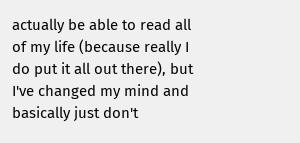actually be able to read all of my life (because really I do put it all out there), but I've changed my mind and basically just don't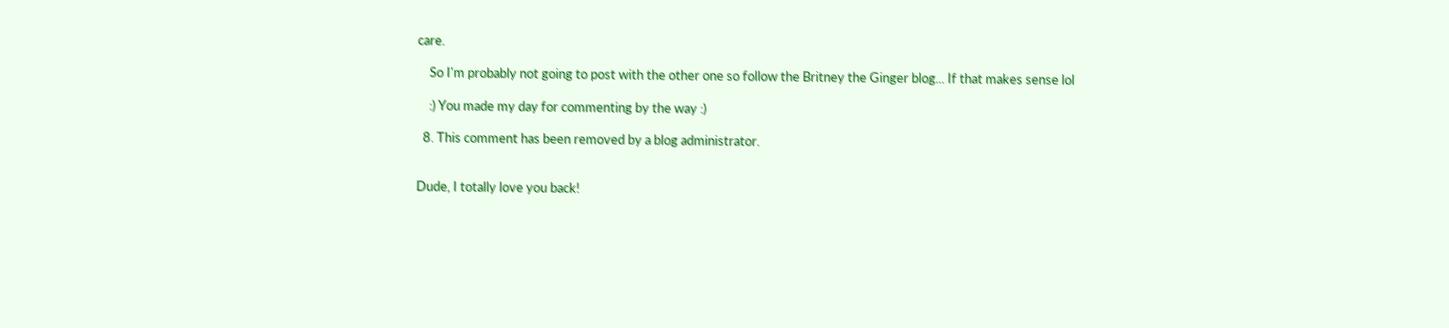care.

    So I'm probably not going to post with the other one so follow the Britney the Ginger blog... If that makes sense lol

    :) You made my day for commenting by the way :)

  8. This comment has been removed by a blog administrator.


Dude, I totally love you back!